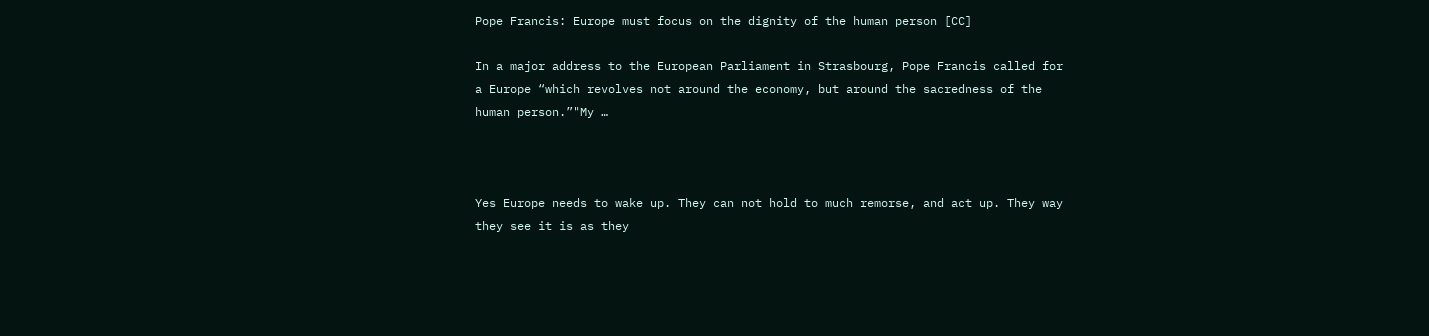Pope Francis: Europe must focus on the dignity of the human person [CC]

In a major address to the European Parliament in Strasbourg, Pope Francis called for a Europe “which revolves not around the economy, but around the sacredness of the human person.”"My …



Yes Europe needs to wake up. They can not hold to much remorse, and act up. They way they see it is as they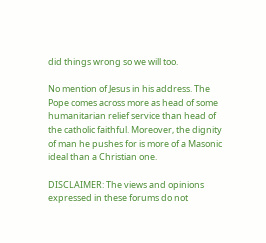did things wrong so we will too.

No mention of Jesus in his address. The Pope comes across more as head of some humanitarian relief service than head of the catholic faithful. Moreover, the dignity of man he pushes for is more of a Masonic ideal than a Christian one.

DISCLAIMER: The views and opinions expressed in these forums do not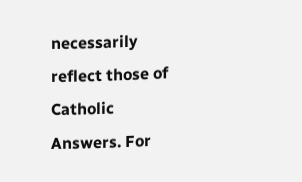necessarily reflect those of Catholic Answers. For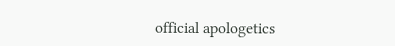official apologetics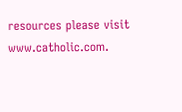resources please visit www.catholic.com.